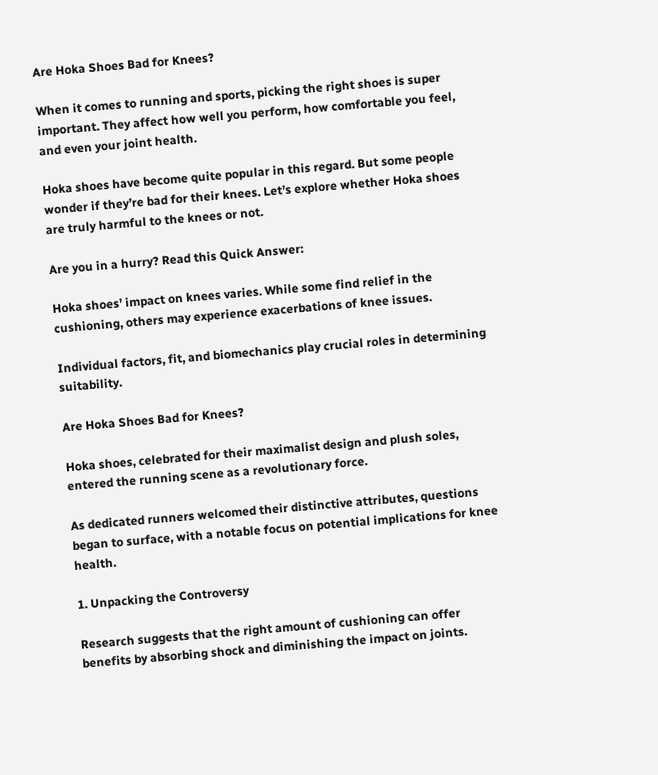Are Hoka Shoes Bad for Knees?

When it comes to running and sports, picking the right shoes is super important. They affect how well you perform, how comfortable you feel, and even your joint health.

Hoka shoes have become quite popular in this regard. But some people wonder if they’re bad for their knees. Let’s explore whether Hoka shoes are truly harmful to the knees or not.

Are you in a hurry? Read this Quick Answer:

Hoka shoes’ impact on knees varies. While some find relief in the cushioning, others may experience exacerbations of knee issues.

Individual factors, fit, and biomechanics play crucial roles in determining suitability.

Are Hoka Shoes Bad for Knees?

Hoka shoes, celebrated for their maximalist design and plush soles, entered the running scene as a revolutionary force.

As dedicated runners welcomed their distinctive attributes, questions began to surface, with a notable focus on potential implications for knee health.

1. Unpacking the Controversy

Research suggests that the right amount of cushioning can offer benefits by absorbing shock and diminishing the impact on joints.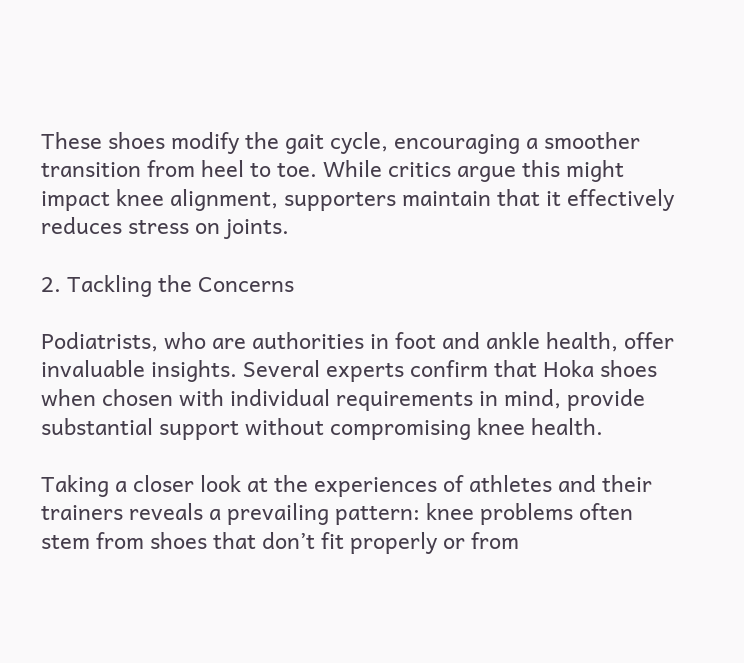These shoes modify the gait cycle, encouraging a smoother transition from heel to toe. While critics argue this might impact knee alignment, supporters maintain that it effectively reduces stress on joints.

2. Tackling the Concerns

Podiatrists, who are authorities in foot and ankle health, offer invaluable insights. Several experts confirm that Hoka shoes when chosen with individual requirements in mind, provide substantial support without compromising knee health.

Taking a closer look at the experiences of athletes and their trainers reveals a prevailing pattern: knee problems often stem from shoes that don’t fit properly or from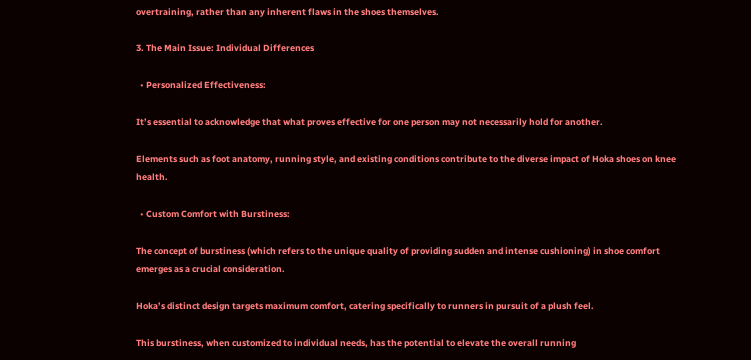overtraining, rather than any inherent flaws in the shoes themselves.

3. The Main Issue: Individual Differences

  • Personalized Effectiveness:

It’s essential to acknowledge that what proves effective for one person may not necessarily hold for another.

Elements such as foot anatomy, running style, and existing conditions contribute to the diverse impact of Hoka shoes on knee health.

  • Custom Comfort with Burstiness:

The concept of burstiness (which refers to the unique quality of providing sudden and intense cushioning) in shoe comfort emerges as a crucial consideration.

Hoka’s distinct design targets maximum comfort, catering specifically to runners in pursuit of a plush feel.

This burstiness, when customized to individual needs, has the potential to elevate the overall running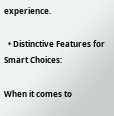experience.

  • Distinctive Features for Smart Choices:

When it comes to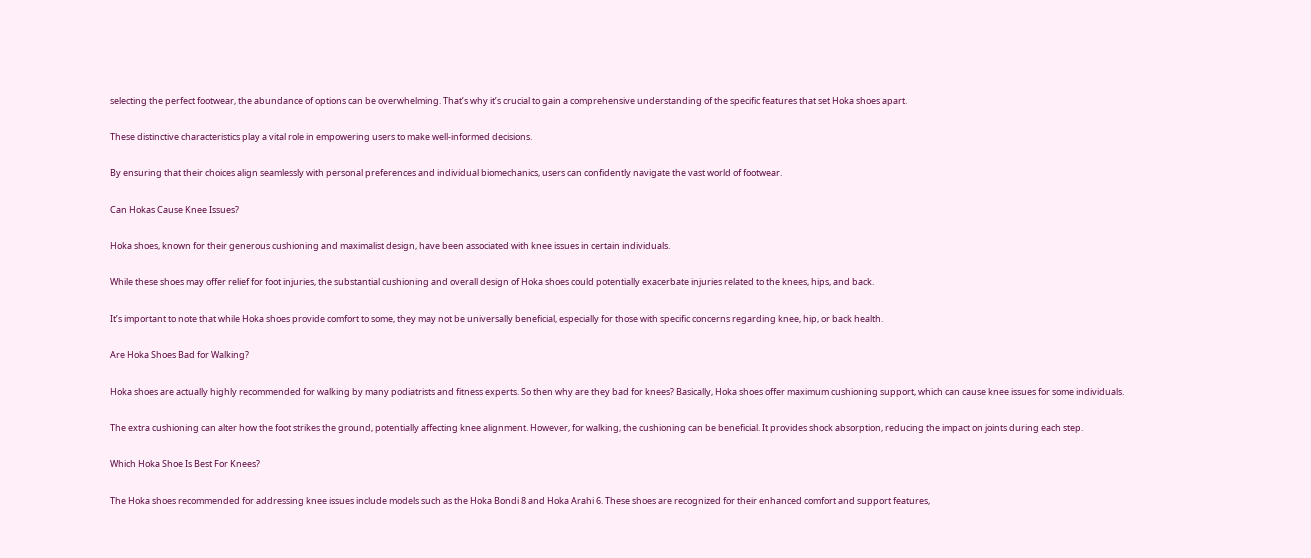selecting the perfect footwear, the abundance of options can be overwhelming. That’s why it’s crucial to gain a comprehensive understanding of the specific features that set Hoka shoes apart.

These distinctive characteristics play a vital role in empowering users to make well-informed decisions.

By ensuring that their choices align seamlessly with personal preferences and individual biomechanics, users can confidently navigate the vast world of footwear.

Can Hokas Cause Knee Issues?

Hoka shoes, known for their generous cushioning and maximalist design, have been associated with knee issues in certain individuals.

While these shoes may offer relief for foot injuries, the substantial cushioning and overall design of Hoka shoes could potentially exacerbate injuries related to the knees, hips, and back.

It’s important to note that while Hoka shoes provide comfort to some, they may not be universally beneficial, especially for those with specific concerns regarding knee, hip, or back health.

Are Hoka Shoes Bad for Walking?

Hoka shoes are actually highly recommended for walking by many podiatrists and fitness experts. So then why are they bad for knees? Basically, Hoka shoes offer maximum cushioning support, which can cause knee issues for some individuals.

The extra cushioning can alter how the foot strikes the ground, potentially affecting knee alignment. However, for walking, the cushioning can be beneficial. It provides shock absorption, reducing the impact on joints during each step.

Which Hoka Shoe Is Best For Knees?

The Hoka shoes recommended for addressing knee issues include models such as the Hoka Bondi 8 and Hoka Arahi 6. These shoes are recognized for their enhanced comfort and support features,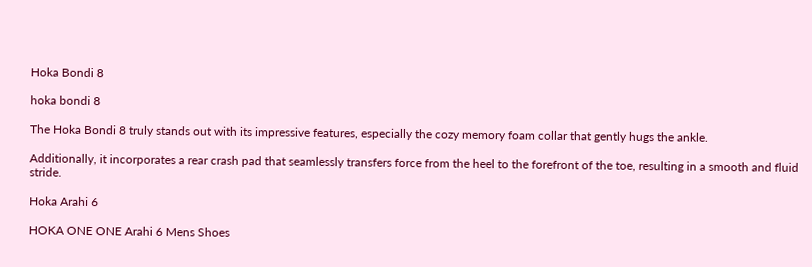Hoka Bondi 8

hoka bondi 8

The Hoka Bondi 8 truly stands out with its impressive features, especially the cozy memory foam collar that gently hugs the ankle.

Additionally, it incorporates a rear crash pad that seamlessly transfers force from the heel to the forefront of the toe, resulting in a smooth and fluid stride.

Hoka Arahi 6

HOKA ONE ONE Arahi 6 Mens Shoes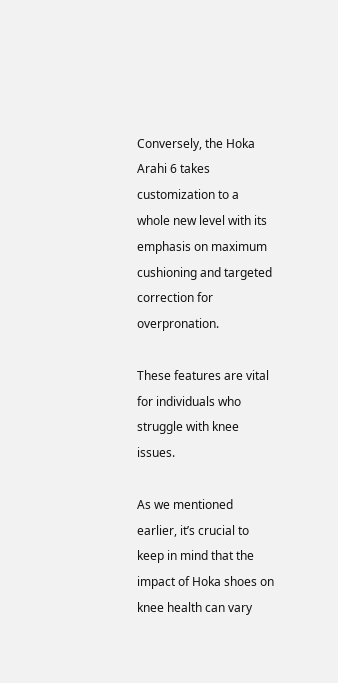Conversely, the Hoka Arahi 6 takes customization to a whole new level with its emphasis on maximum cushioning and targeted correction for overpronation.

These features are vital for individuals who struggle with knee issues.

As we mentioned earlier, it’s crucial to keep in mind that the impact of Hoka shoes on knee health can vary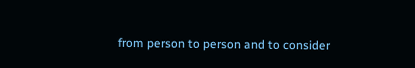from person to person and to consider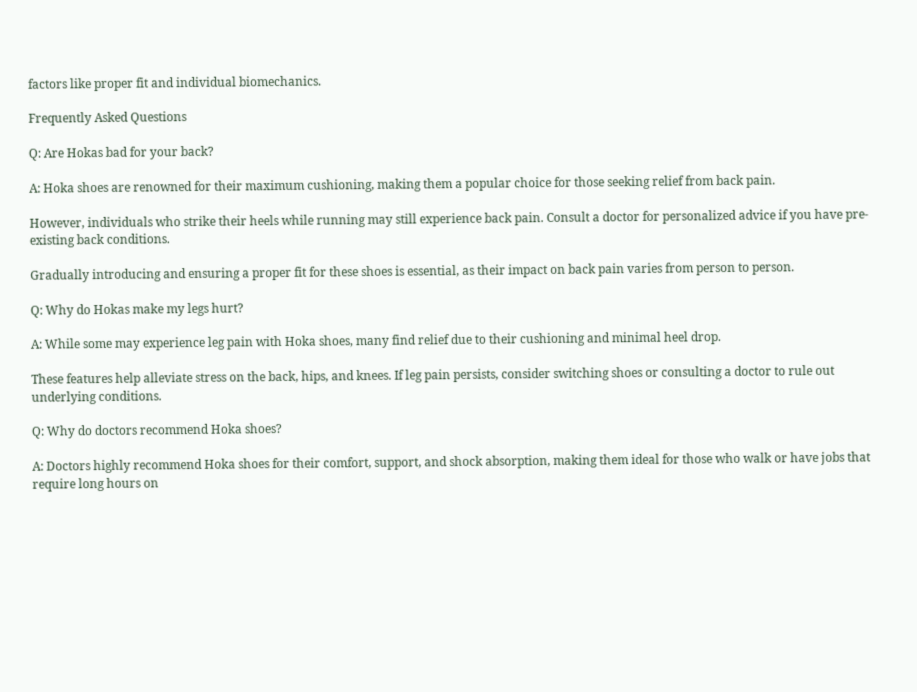factors like proper fit and individual biomechanics.

Frequently Asked Questions

Q: Are Hokas bad for your back?

A: Hoka shoes are renowned for their maximum cushioning, making them a popular choice for those seeking relief from back pain.

However, individuals who strike their heels while running may still experience back pain. Consult a doctor for personalized advice if you have pre-existing back conditions.

Gradually introducing and ensuring a proper fit for these shoes is essential, as their impact on back pain varies from person to person.

Q: Why do Hokas make my legs hurt?

A: While some may experience leg pain with Hoka shoes, many find relief due to their cushioning and minimal heel drop.

These features help alleviate stress on the back, hips, and knees. If leg pain persists, consider switching shoes or consulting a doctor to rule out underlying conditions.

Q: Why do doctors recommend Hoka shoes?

A: Doctors highly recommend Hoka shoes for their comfort, support, and shock absorption, making them ideal for those who walk or have jobs that require long hours on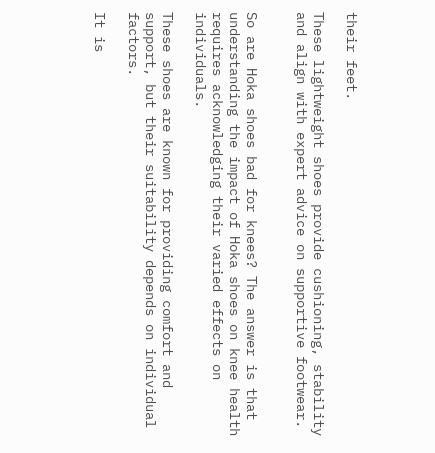their feet.

These lightweight shoes provide cushioning, stability and align with expert advice on supportive footwear.


So are Hoka shoes bad for knees? The answer is that understanding the impact of Hoka shoes on knee health requires acknowledging their varied effects on individuals.

These shoes are known for providing comfort and support, but their suitability depends on individual factors.

It is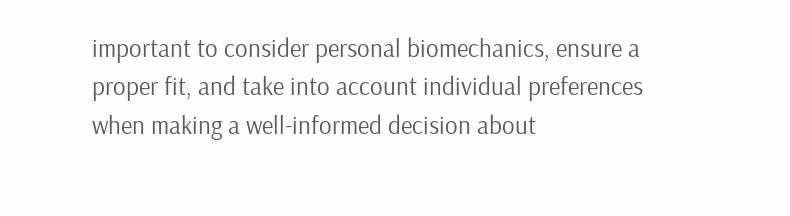important to consider personal biomechanics, ensure a proper fit, and take into account individual preferences when making a well-informed decision about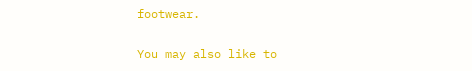footwear.

You may also like to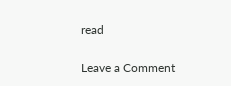read

Leave a Comment